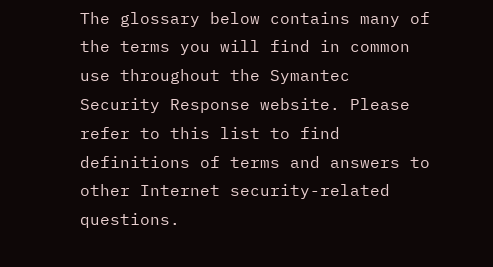The glossary below contains many of the terms you will find in common use throughout the Symantec Security Response website. Please refer to this list to find definitions of terms and answers to other Internet security-related questions.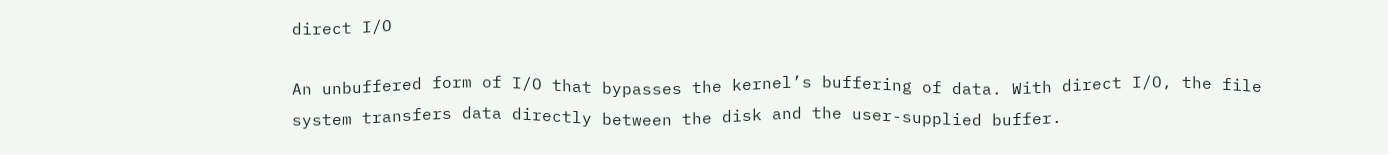direct I/O

An unbuffered form of I/O that bypasses the kernel’s buffering of data. With direct I/O, the file system transfers data directly between the disk and the user-supplied buffer.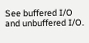See buffered I/O and unbuffered I/O.